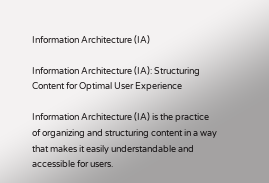Information Architecture (IA)

Information Architecture (IA): Structuring Content for Optimal User Experience

Information Architecture (IA) is the practice of organizing and structuring content in a way that makes it easily understandable and accessible for users.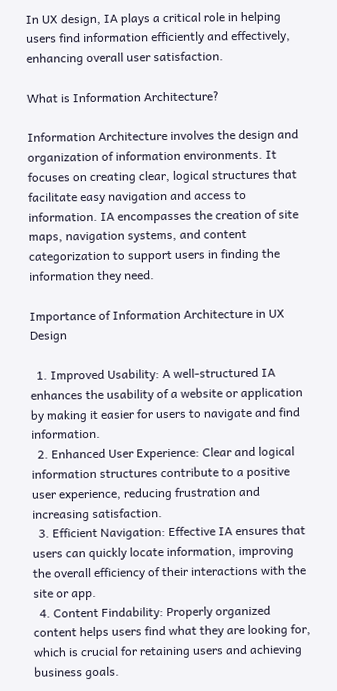In UX design, IA plays a critical role in helping users find information efficiently and effectively, enhancing overall user satisfaction.

What is Information Architecture?

Information Architecture involves the design and organization of information environments. It focuses on creating clear, logical structures that facilitate easy navigation and access to information. IA encompasses the creation of site maps, navigation systems, and content categorization to support users in finding the information they need.

Importance of Information Architecture in UX Design

  1. Improved Usability: A well-structured IA enhances the usability of a website or application by making it easier for users to navigate and find information.
  2. Enhanced User Experience: Clear and logical information structures contribute to a positive user experience, reducing frustration and increasing satisfaction.
  3. Efficient Navigation: Effective IA ensures that users can quickly locate information, improving the overall efficiency of their interactions with the site or app.
  4. Content Findability: Properly organized content helps users find what they are looking for, which is crucial for retaining users and achieving business goals.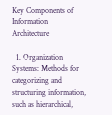Key Components of Information Architecture

  1. Organization Systems: Methods for categorizing and structuring information, such as hierarchical,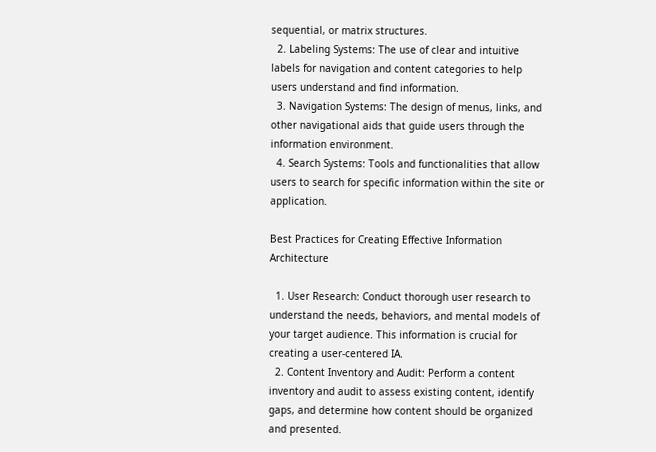sequential, or matrix structures.
  2. Labeling Systems: The use of clear and intuitive labels for navigation and content categories to help users understand and find information.
  3. Navigation Systems: The design of menus, links, and other navigational aids that guide users through the information environment.
  4. Search Systems: Tools and functionalities that allow users to search for specific information within the site or application.

Best Practices for Creating Effective Information Architecture

  1. User Research: Conduct thorough user research to understand the needs, behaviors, and mental models of your target audience. This information is crucial for creating a user-centered IA.
  2. Content Inventory and Audit: Perform a content inventory and audit to assess existing content, identify gaps, and determine how content should be organized and presented.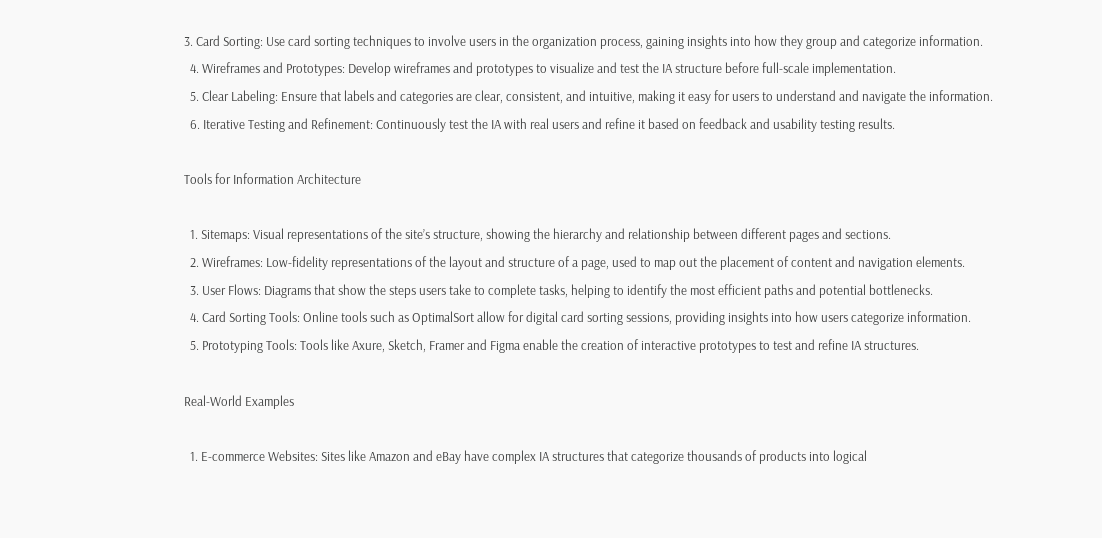3. Card Sorting: Use card sorting techniques to involve users in the organization process, gaining insights into how they group and categorize information.
  4. Wireframes and Prototypes: Develop wireframes and prototypes to visualize and test the IA structure before full-scale implementation.
  5. Clear Labeling: Ensure that labels and categories are clear, consistent, and intuitive, making it easy for users to understand and navigate the information.
  6. Iterative Testing and Refinement: Continuously test the IA with real users and refine it based on feedback and usability testing results.

Tools for Information Architecture

  1. Sitemaps: Visual representations of the site’s structure, showing the hierarchy and relationship between different pages and sections.
  2. Wireframes: Low-fidelity representations of the layout and structure of a page, used to map out the placement of content and navigation elements.
  3. User Flows: Diagrams that show the steps users take to complete tasks, helping to identify the most efficient paths and potential bottlenecks.
  4. Card Sorting Tools: Online tools such as OptimalSort allow for digital card sorting sessions, providing insights into how users categorize information.
  5. Prototyping Tools: Tools like Axure, Sketch, Framer and Figma enable the creation of interactive prototypes to test and refine IA structures.

Real-World Examples

  1. E-commerce Websites: Sites like Amazon and eBay have complex IA structures that categorize thousands of products into logical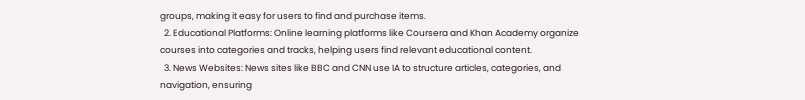groups, making it easy for users to find and purchase items.
  2. Educational Platforms: Online learning platforms like Coursera and Khan Academy organize courses into categories and tracks, helping users find relevant educational content.
  3. News Websites: News sites like BBC and CNN use IA to structure articles, categories, and navigation, ensuring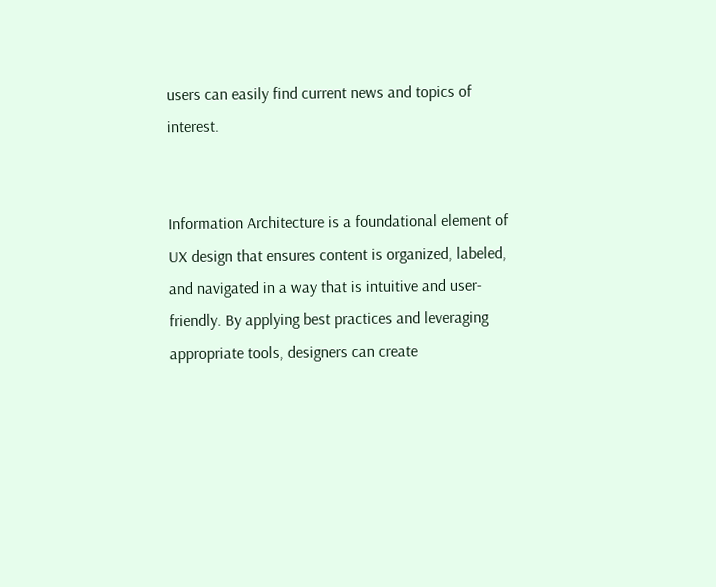users can easily find current news and topics of interest.


Information Architecture is a foundational element of UX design that ensures content is organized, labeled, and navigated in a way that is intuitive and user-friendly. By applying best practices and leveraging appropriate tools, designers can create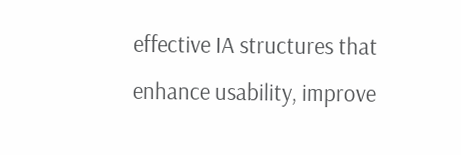effective IA structures that enhance usability, improve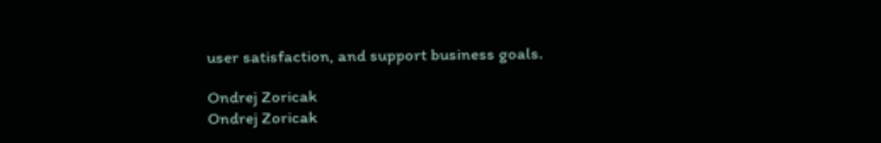user satisfaction, and support business goals.

Ondrej Zoricak
Ondrej Zoricak